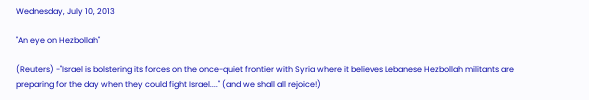Wednesday, July 10, 2013

"An eye on Hezbollah"

(Reuters) -"Israel is bolstering its forces on the once-quiet frontier with Syria where it believes Lebanese Hezbollah militants are preparing for the day when they could fight Israel...." (and we shall all rejoice!)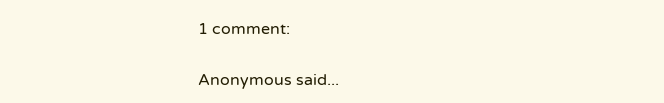1 comment:

Anonymous said...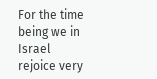For the time being we in Israel rejoice very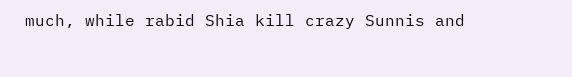much, while rabid Shia kill crazy Sunnis and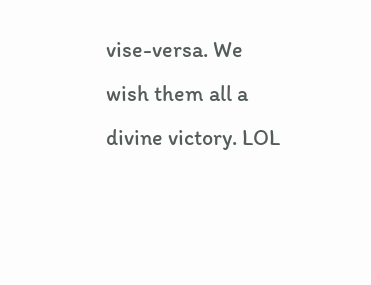vise-versa. We wish them all a divine victory. LOL